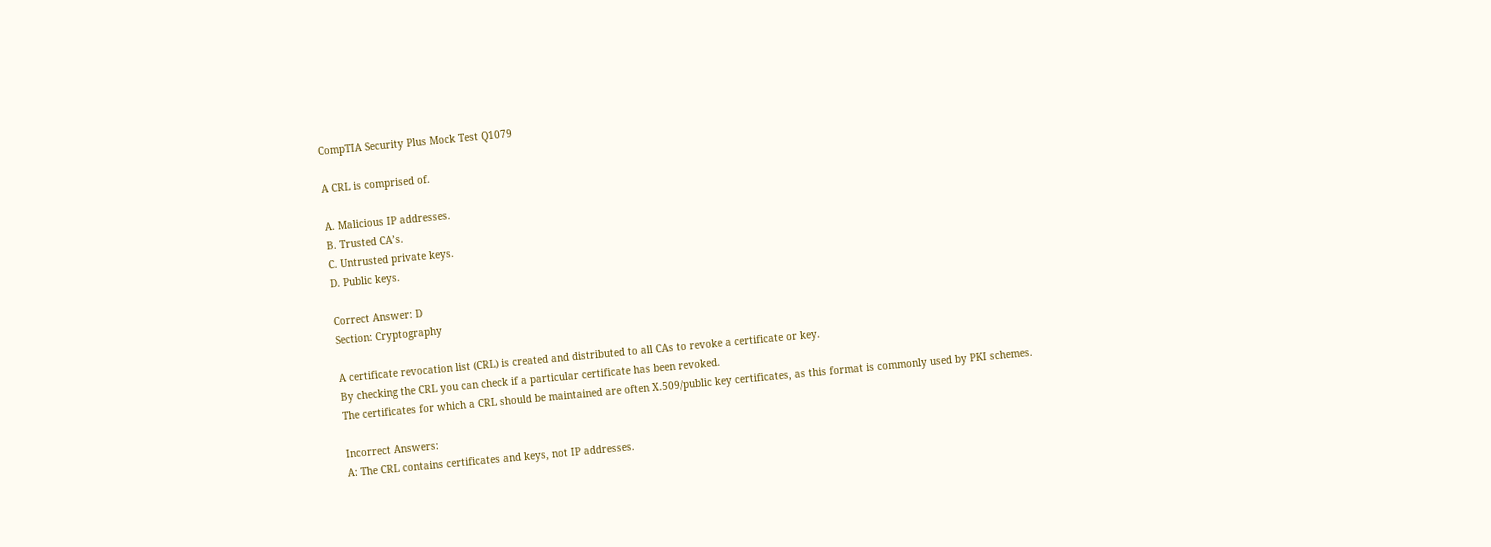CompTIA Security Plus Mock Test Q1079

A CRL is comprised of.

A. Malicious IP addresses.
B. Trusted CA’s.
C. Untrusted private keys.
D. Public keys.

Correct Answer: D
Section: Cryptography

A certificate revocation list (CRL) is created and distributed to all CAs to revoke a certificate or key.
By checking the CRL you can check if a particular certificate has been revoked.
The certificates for which a CRL should be maintained are often X.509/public key certificates, as this format is commonly used by PKI schemes.

Incorrect Answers:
A: The CRL contains certificates and keys, not IP addresses.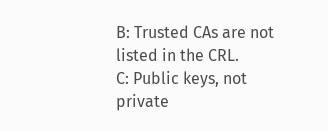B: Trusted CAs are not listed in the CRL.
C: Public keys, not private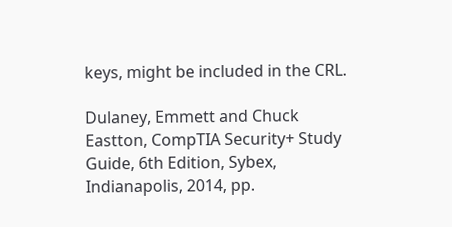keys, might be included in the CRL.

Dulaney, Emmett and Chuck Eastton, CompTIA Security+ Study Guide, 6th Edition, Sybex, Indianapolis, 2014, pp.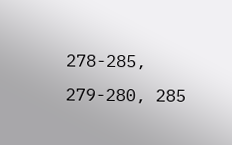278-285, 279-280, 285